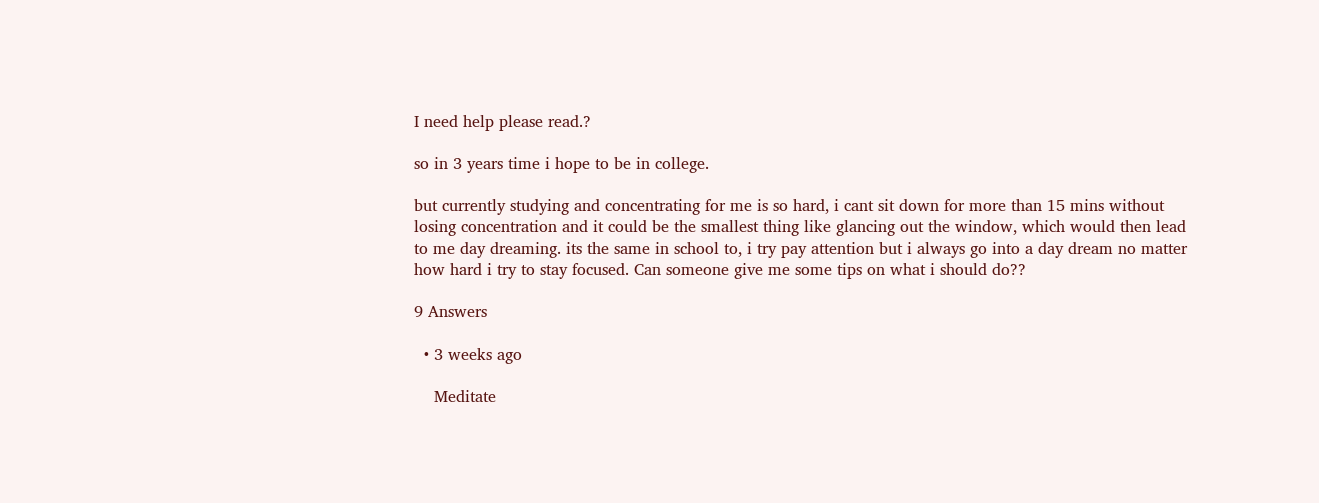I need help please read.?

so in 3 years time i hope to be in college.

but currently studying and concentrating for me is so hard, i cant sit down for more than 15 mins without losing concentration and it could be the smallest thing like glancing out the window, which would then lead to me day dreaming. its the same in school to, i try pay attention but i always go into a day dream no matter how hard i try to stay focused. Can someone give me some tips on what i should do??

9 Answers

  • 3 weeks ago

    Meditate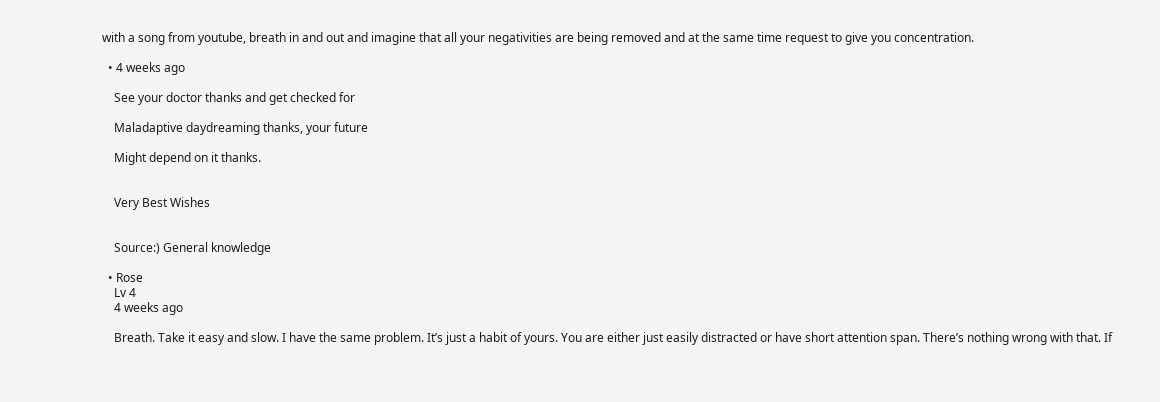with a song from youtube, breath in and out and imagine that all your negativities are being removed and at the same time request to give you concentration.

  • 4 weeks ago

    See your doctor thanks and get checked for

    Maladaptive daydreaming thanks, your future

    Might depend on it thanks.


    Very Best Wishes


    Source:) General knowledge

  • Rose
    Lv 4
    4 weeks ago

    Breath. Take it easy and slow. I have the same problem. It’s just a habit of yours. You are either just easily distracted or have short attention span. There’s nothing wrong with that. If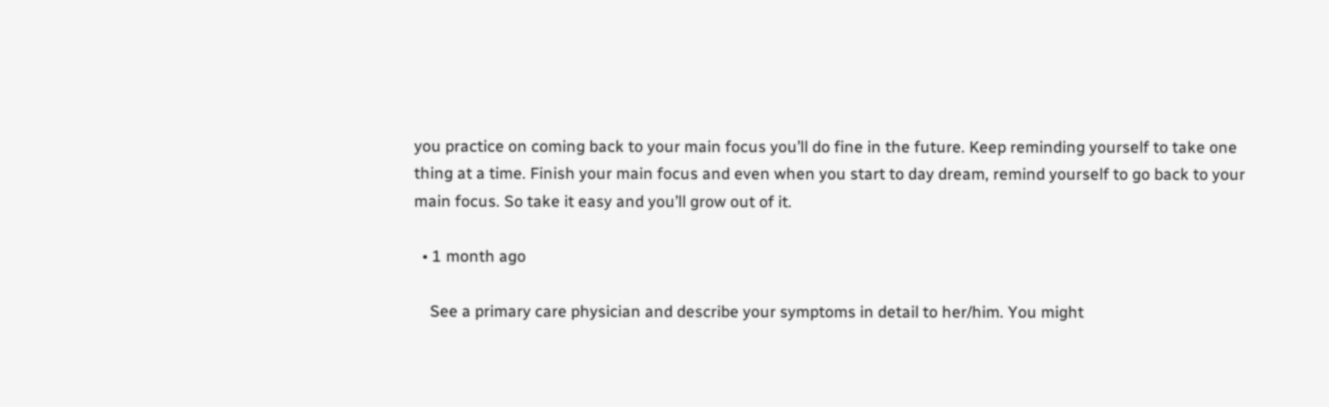you practice on coming back to your main focus you’ll do fine in the future. Keep reminding yourself to take one thing at a time. Finish your main focus and even when you start to day dream, remind yourself to go back to your main focus. So take it easy and you’ll grow out of it.

  • 1 month ago

    See a primary care physician and describe your symptoms in detail to her/him. You might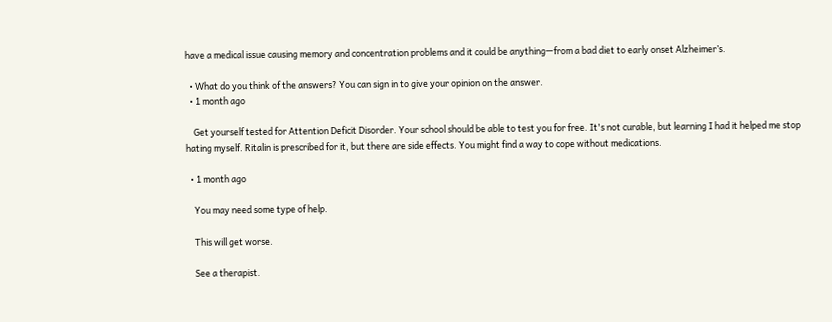have a medical issue causing memory and concentration problems and it could be anything—from a bad diet to early onset Alzheimer’s.

  • What do you think of the answers? You can sign in to give your opinion on the answer.
  • 1 month ago

    Get yourself tested for Attention Deficit Disorder. Your school should be able to test you for free. It's not curable, but learning I had it helped me stop hating myself. Ritalin is prescribed for it, but there are side effects. You might find a way to cope without medications.

  • 1 month ago

    You may need some type of help.

    This will get worse.

    See a therapist.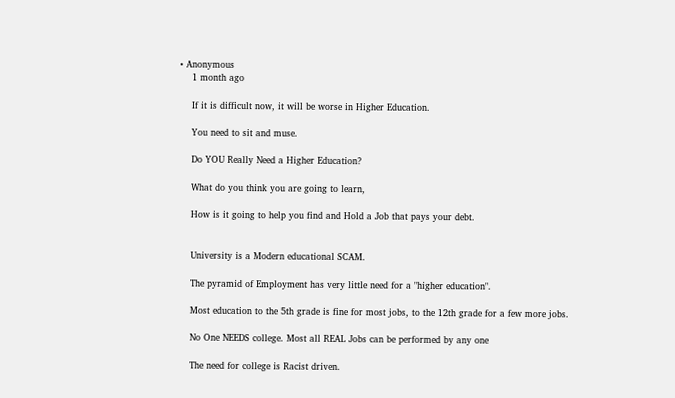• Anonymous
    1 month ago

    If it is difficult now, it will be worse in Higher Education.

    You need to sit and muse.

    Do YOU Really Need a Higher Education?

    What do you think you are going to learn,

    How is it going to help you find and Hold a Job that pays your debt.


    University is a Modern educational SCAM.

    The pyramid of Employment has very little need for a "higher education".

    Most education to the 5th grade is fine for most jobs, to the 12th grade for a few more jobs.

    No One NEEDS college. Most all REAL Jobs can be performed by any one

    The need for college is Racist driven.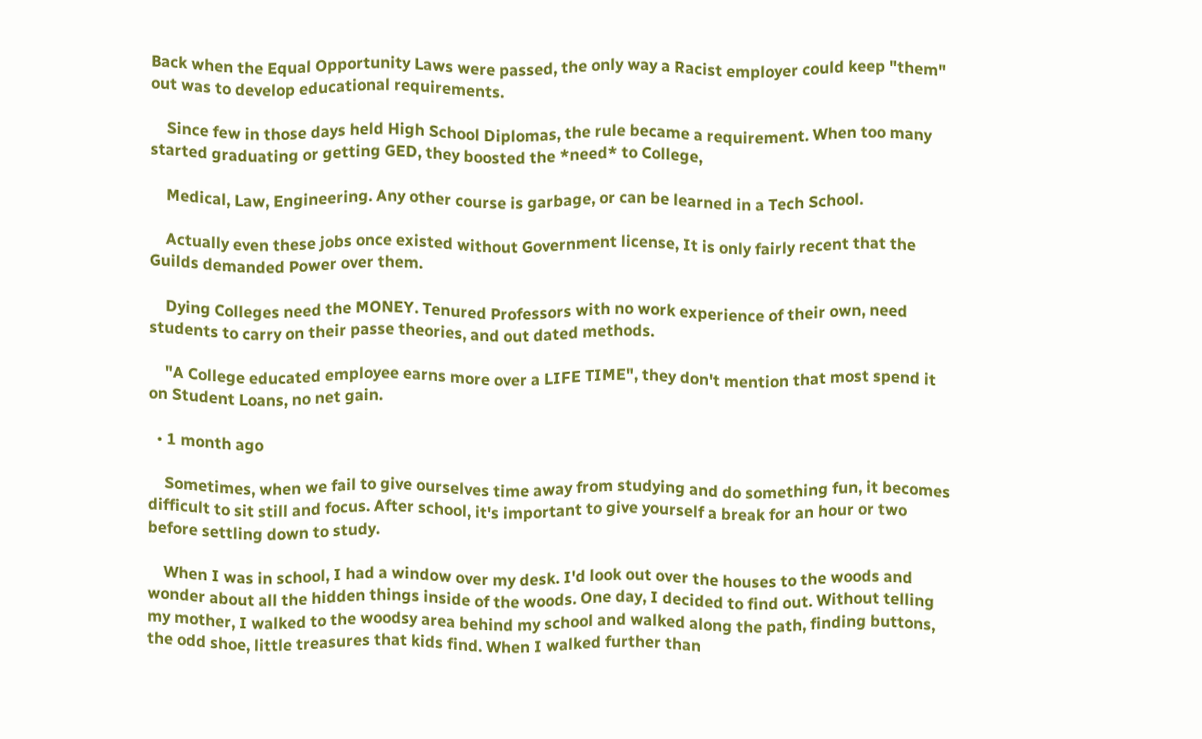Back when the Equal Opportunity Laws were passed, the only way a Racist employer could keep "them" out was to develop educational requirements.

    Since few in those days held High School Diplomas, the rule became a requirement. When too many started graduating or getting GED, they boosted the *need* to College,

    Medical, Law, Engineering. Any other course is garbage, or can be learned in a Tech School.

    Actually even these jobs once existed without Government license, It is only fairly recent that the Guilds demanded Power over them.

    Dying Colleges need the MONEY. Tenured Professors with no work experience of their own, need students to carry on their passe theories, and out dated methods.

    "A College educated employee earns more over a LIFE TIME", they don't mention that most spend it on Student Loans, no net gain.

  • 1 month ago

    Sometimes, when we fail to give ourselves time away from studying and do something fun, it becomes difficult to sit still and focus. After school, it's important to give yourself a break for an hour or two before settling down to study.

    When I was in school, I had a window over my desk. I'd look out over the houses to the woods and wonder about all the hidden things inside of the woods. One day, I decided to find out. Without telling my mother, I walked to the woodsy area behind my school and walked along the path, finding buttons, the odd shoe, little treasures that kids find. When I walked further than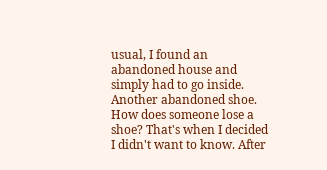usual, I found an abandoned house and simply had to go inside. Another abandoned shoe. How does someone lose a shoe? That's when I decided I didn't want to know. After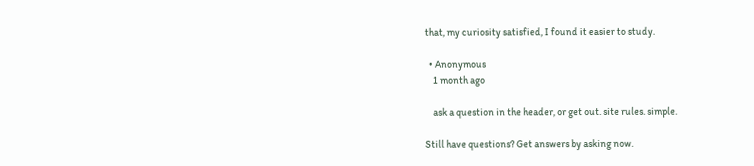that, my curiosity satisfied, I found it easier to study.

  • Anonymous
    1 month ago

    ask a question in the header, or get out. site rules. simple.

Still have questions? Get answers by asking now.